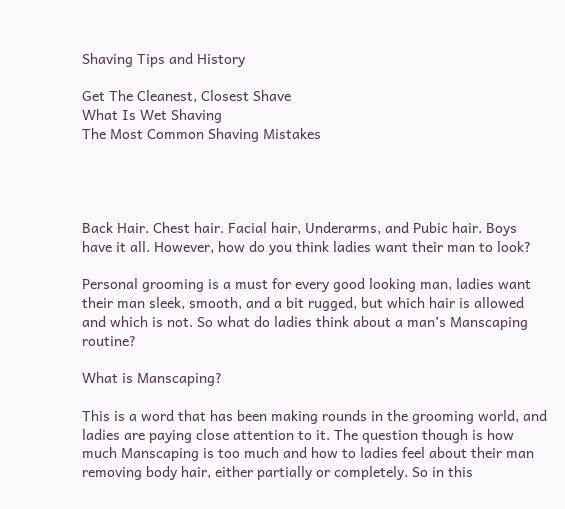Shaving Tips and History

Get The Cleanest, Closest Shave
What Is Wet Shaving
The Most Common Shaving Mistakes




Back Hair. Chest hair. Facial hair, Underarms, and Pubic hair. Boys have it all. However, how do you think ladies want their man to look?

Personal grooming is a must for every good looking man, ladies want their man sleek, smooth, and a bit rugged, but which hair is allowed and which is not. So what do ladies think about a man’s Manscaping routine?

What is Manscaping?

This is a word that has been making rounds in the grooming world, and ladies are paying close attention to it. The question though is how much Manscaping is too much and how to ladies feel about their man removing body hair, either partially or completely. So in this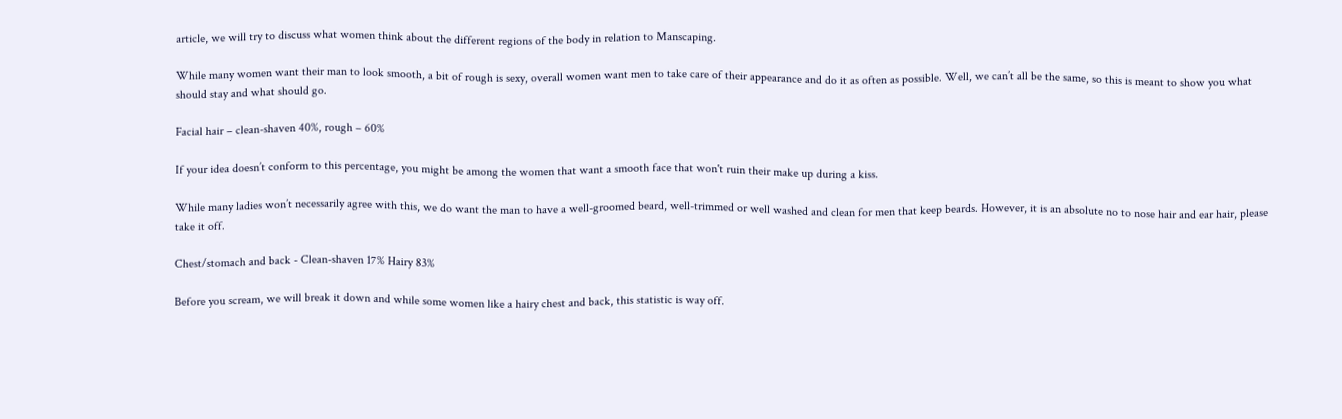article, we will try to discuss what women think about the different regions of the body in relation to Manscaping.

While many women want their man to look smooth, a bit of rough is sexy, overall women want men to take care of their appearance and do it as often as possible. Well, we can’t all be the same, so this is meant to show you what should stay and what should go.

Facial hair – clean-shaven 40%, rough – 60%

If your idea doesn’t conform to this percentage, you might be among the women that want a smooth face that won't ruin their make up during a kiss.

While many ladies won’t necessarily agree with this, we do want the man to have a well-groomed beard, well-trimmed or well washed and clean for men that keep beards. However, it is an absolute no to nose hair and ear hair, please take it off.

Chest/stomach and back - Clean-shaven 17% Hairy 83%

Before you scream, we will break it down and while some women like a hairy chest and back, this statistic is way off.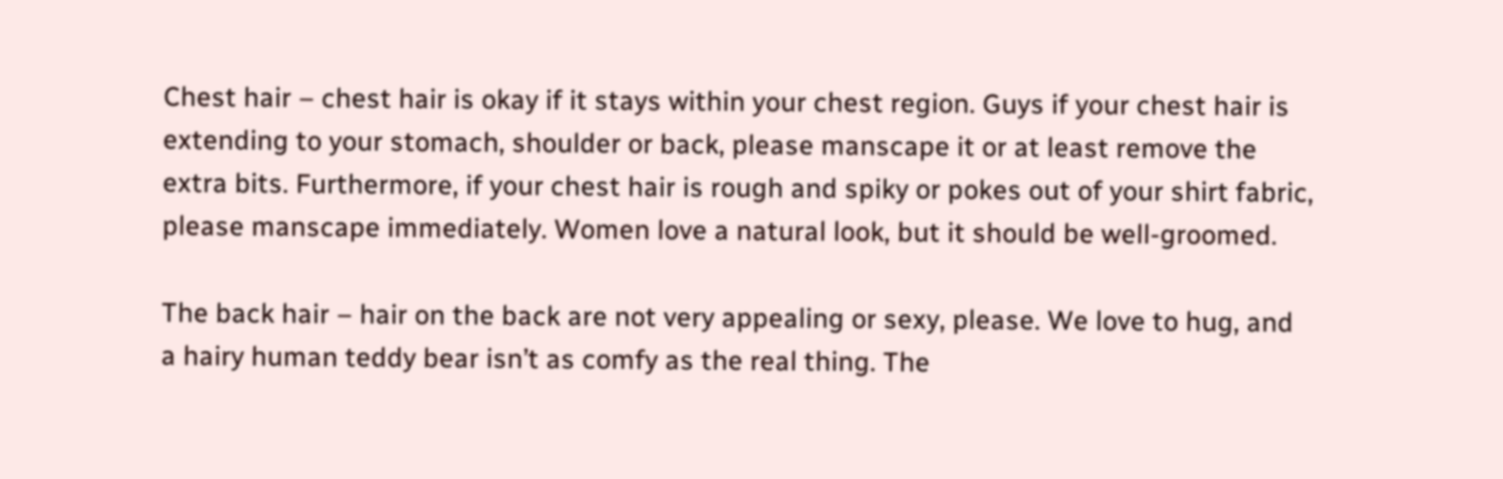Chest hair – chest hair is okay if it stays within your chest region. Guys if your chest hair is extending to your stomach, shoulder or back, please manscape it or at least remove the extra bits. Furthermore, if your chest hair is rough and spiky or pokes out of your shirt fabric, please manscape immediately. Women love a natural look, but it should be well-groomed.

The back hair – hair on the back are not very appealing or sexy, please. We love to hug, and a hairy human teddy bear isn’t as comfy as the real thing. The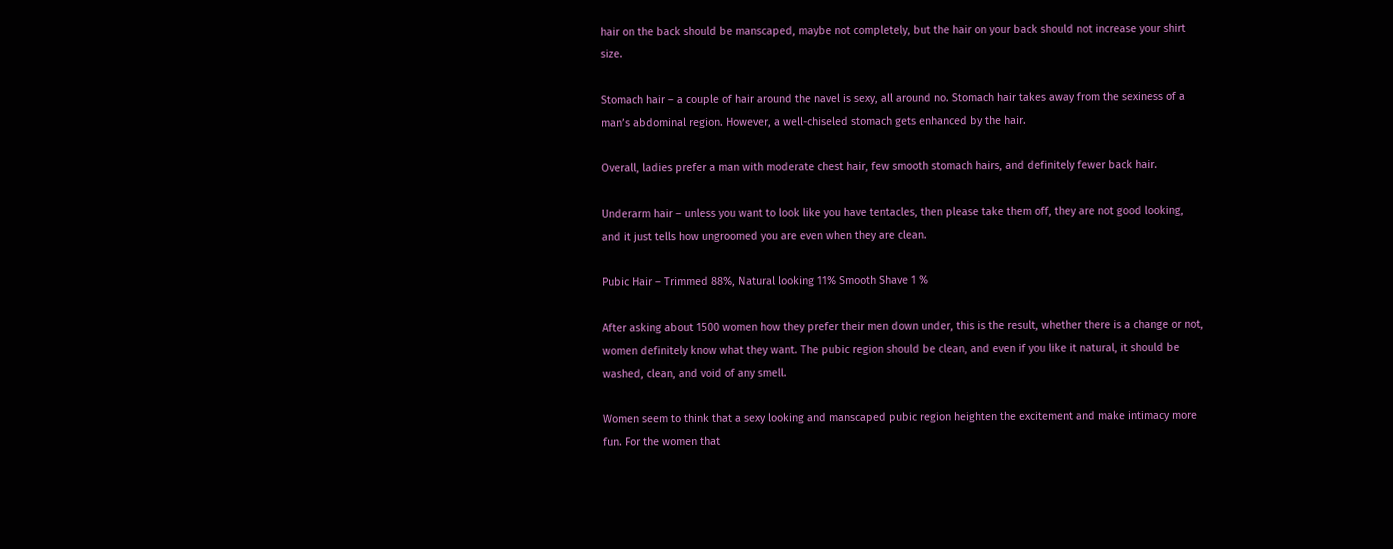hair on the back should be manscaped, maybe not completely, but the hair on your back should not increase your shirt size.

Stomach hair – a couple of hair around the navel is sexy, all around no. Stomach hair takes away from the sexiness of a man’s abdominal region. However, a well-chiseled stomach gets enhanced by the hair.

Overall, ladies prefer a man with moderate chest hair, few smooth stomach hairs, and definitely fewer back hair.

Underarm hair – unless you want to look like you have tentacles, then please take them off, they are not good looking, and it just tells how ungroomed you are even when they are clean.

Pubic Hair – Trimmed 88%, Natural looking 11% Smooth Shave 1 %

After asking about 1500 women how they prefer their men down under, this is the result, whether there is a change or not, women definitely know what they want. The pubic region should be clean, and even if you like it natural, it should be washed, clean, and void of any smell.

Women seem to think that a sexy looking and manscaped pubic region heighten the excitement and make intimacy more fun. For the women that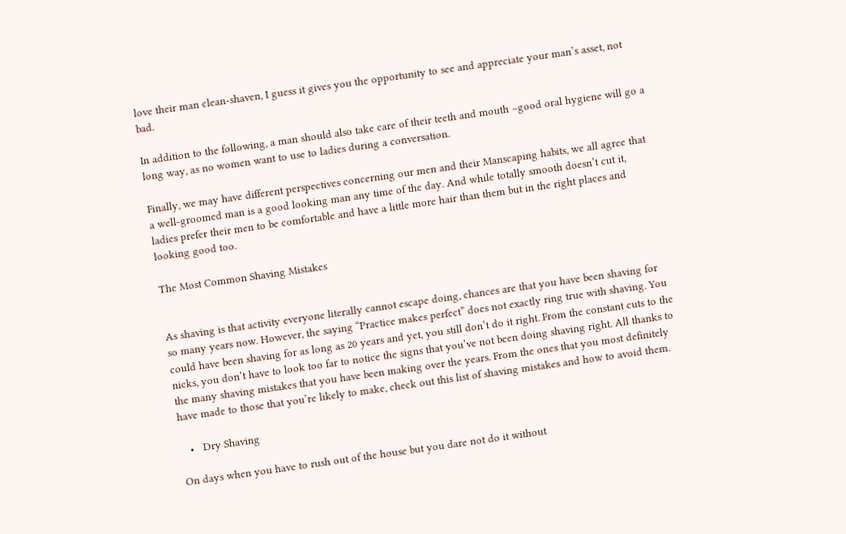love their man clean-shaven, I guess it gives you the opportunity to see and appreciate your man’s asset, not bad.

In addition to the following, a man should also take care of their teeth and mouth –good oral hygiene will go a long way, as no women want to use to ladies during a conversation.

Finally, we may have different perspectives concerning our men and their Manscaping habits, we all agree that a well-groomed man is a good looking man any time of the day. And while totally smooth doesn’t cut it, ladies prefer their men to be comfortable and have a little more hair than them but in the right places and looking good too.

The Most Common Shaving Mistakes


As shaving is that activity everyone literally cannot escape doing, chances are that you have been shaving for so many years now. However, the saying “Practice makes perfect” does not exactly ring true with shaving. You could have been shaving for as long as 20 years and yet, you still don’t do it right. From the constant cuts to the nicks, you don’t have to look too far to notice the signs that you’ve not been doing shaving right. All thanks to the many shaving mistakes that you have been making over the years. From the ones that you most definitely have made to those that you’re likely to make, check out this list of shaving mistakes and how to avoid them.

   •   Dry Shaving

On days when you have to rush out of the house but you dare not do it without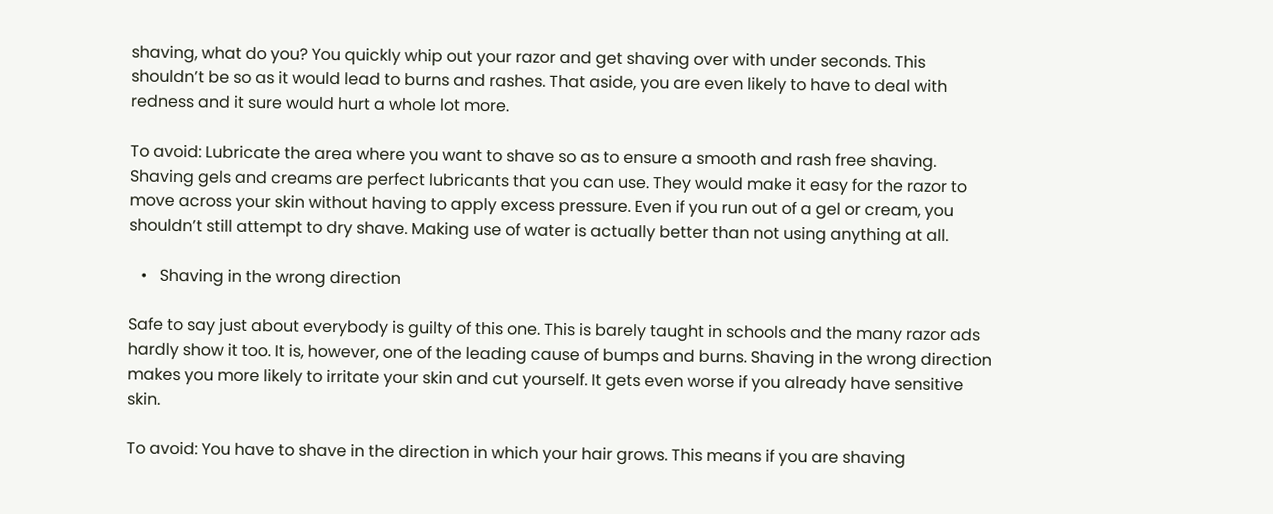shaving, what do you? You quickly whip out your razor and get shaving over with under seconds. This shouldn’t be so as it would lead to burns and rashes. That aside, you are even likely to have to deal with redness and it sure would hurt a whole lot more.

To avoid: Lubricate the area where you want to shave so as to ensure a smooth and rash free shaving. Shaving gels and creams are perfect lubricants that you can use. They would make it easy for the razor to move across your skin without having to apply excess pressure. Even if you run out of a gel or cream, you shouldn’t still attempt to dry shave. Making use of water is actually better than not using anything at all.

   •   Shaving in the wrong direction

Safe to say just about everybody is guilty of this one. This is barely taught in schools and the many razor ads hardly show it too. It is, however, one of the leading cause of bumps and burns. Shaving in the wrong direction makes you more likely to irritate your skin and cut yourself. It gets even worse if you already have sensitive skin.

To avoid: You have to shave in the direction in which your hair grows. This means if you are shaving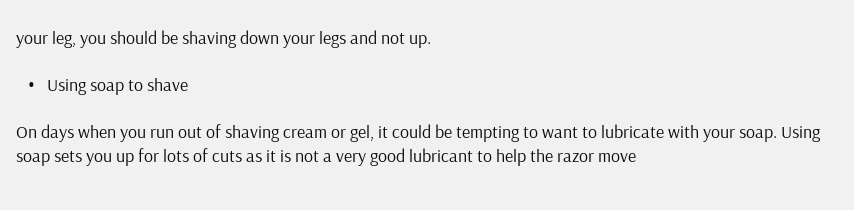your leg, you should be shaving down your legs and not up.

   •   Using soap to shave

On days when you run out of shaving cream or gel, it could be tempting to want to lubricate with your soap. Using soap sets you up for lots of cuts as it is not a very good lubricant to help the razor move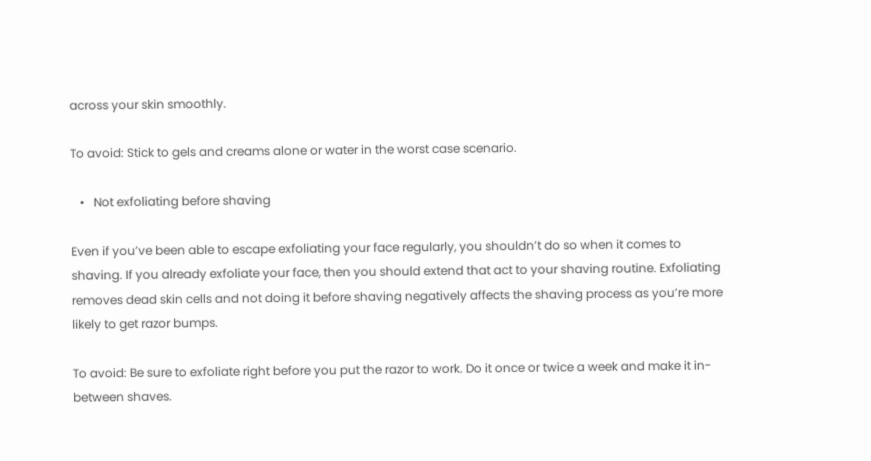across your skin smoothly.

To avoid: Stick to gels and creams alone or water in the worst case scenario.

   •   Not exfoliating before shaving

Even if you’ve been able to escape exfoliating your face regularly, you shouldn’t do so when it comes to shaving. If you already exfoliate your face, then you should extend that act to your shaving routine. Exfoliating removes dead skin cells and not doing it before shaving negatively affects the shaving process as you’re more likely to get razor bumps.

To avoid: Be sure to exfoliate right before you put the razor to work. Do it once or twice a week and make it in-between shaves.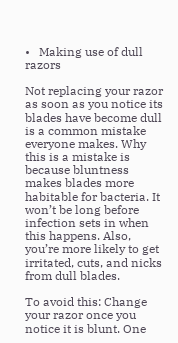•   Making use of dull razors

Not replacing your razor as soon as you notice its blades have become dull is a common mistake everyone makes. Why this is a mistake is because bluntness makes blades more habitable for bacteria. It won’t be long before infection sets in when this happens. Also, you’re more likely to get irritated, cuts, and nicks from dull blades.

To avoid this: Change your razor once you notice it is blunt. One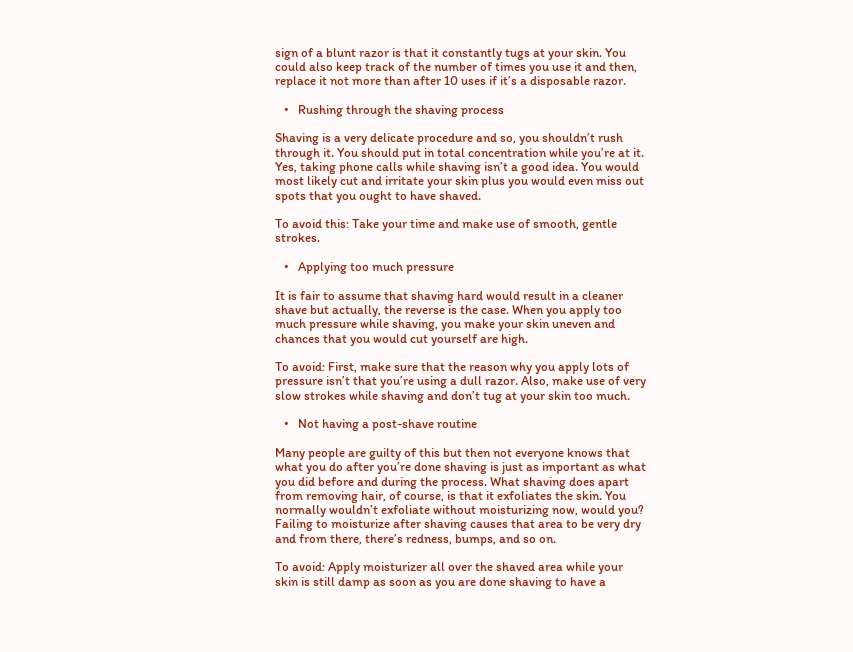sign of a blunt razor is that it constantly tugs at your skin. You could also keep track of the number of times you use it and then, replace it not more than after 10 uses if it’s a disposable razor.

   •   Rushing through the shaving process

Shaving is a very delicate procedure and so, you shouldn’t rush through it. You should put in total concentration while you’re at it. Yes, taking phone calls while shaving isn’t a good idea. You would most likely cut and irritate your skin plus you would even miss out spots that you ought to have shaved.

To avoid this: Take your time and make use of smooth, gentle strokes.

   •   Applying too much pressure

It is fair to assume that shaving hard would result in a cleaner shave but actually, the reverse is the case. When you apply too much pressure while shaving, you make your skin uneven and chances that you would cut yourself are high.

To avoid: First, make sure that the reason why you apply lots of pressure isn’t that you’re using a dull razor. Also, make use of very slow strokes while shaving and don’t tug at your skin too much.

   •   Not having a post-shave routine

Many people are guilty of this but then not everyone knows that what you do after you’re done shaving is just as important as what you did before and during the process. What shaving does apart from removing hair, of course, is that it exfoliates the skin. You normally wouldn’t exfoliate without moisturizing now, would you? Failing to moisturize after shaving causes that area to be very dry and from there, there’s redness, bumps, and so on.

To avoid: Apply moisturizer all over the shaved area while your skin is still damp as soon as you are done shaving to have a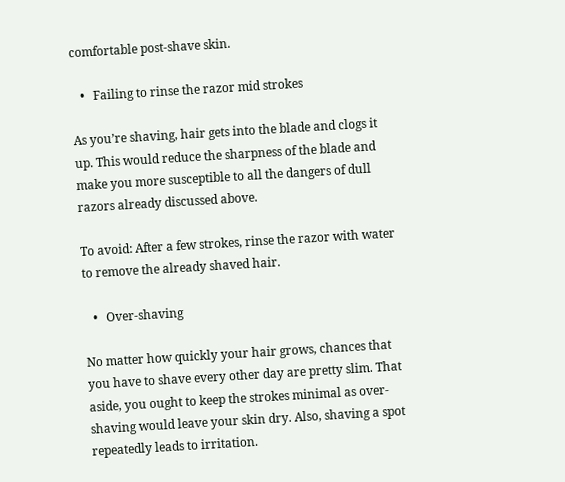comfortable post-shave skin.

   •   Failing to rinse the razor mid strokes

As you’re shaving, hair gets into the blade and clogs it up. This would reduce the sharpness of the blade and make you more susceptible to all the dangers of dull razors already discussed above.

To avoid: After a few strokes, rinse the razor with water to remove the already shaved hair.

   •   Over-shaving

No matter how quickly your hair grows, chances that you have to shave every other day are pretty slim. That aside, you ought to keep the strokes minimal as over-shaving would leave your skin dry. Also, shaving a spot repeatedly leads to irritation.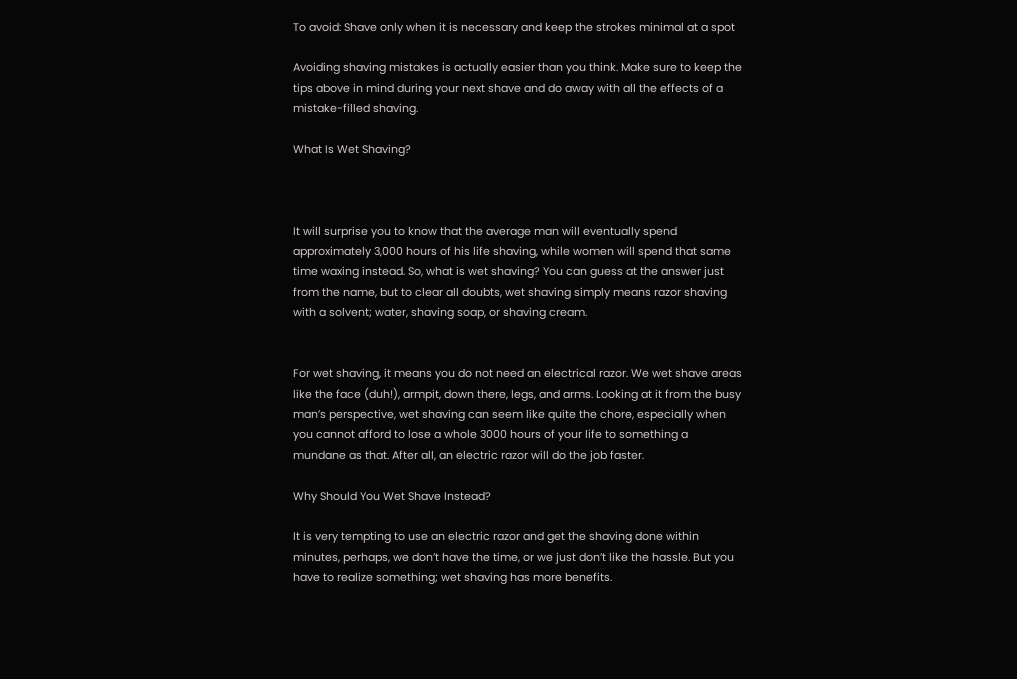To avoid: Shave only when it is necessary and keep the strokes minimal at a spot

Avoiding shaving mistakes is actually easier than you think. Make sure to keep the tips above in mind during your next shave and do away with all the effects of a mistake-filled shaving.

What Is Wet Shaving?



It will surprise you to know that the average man will eventually spend approximately 3,000 hours of his life shaving, while women will spend that same time waxing instead. So, what is wet shaving? You can guess at the answer just from the name, but to clear all doubts, wet shaving simply means razor shaving with a solvent; water, shaving soap, or shaving cream.


For wet shaving, it means you do not need an electrical razor. We wet shave areas like the face (duh!), armpit, down there, legs, and arms. Looking at it from the busy man’s perspective, wet shaving can seem like quite the chore, especially when you cannot afford to lose a whole 3000 hours of your life to something a mundane as that. After all, an electric razor will do the job faster.

Why Should You Wet Shave Instead?

It is very tempting to use an electric razor and get the shaving done within minutes, perhaps, we don’t have the time, or we just don’t like the hassle. But you have to realize something; wet shaving has more benefits.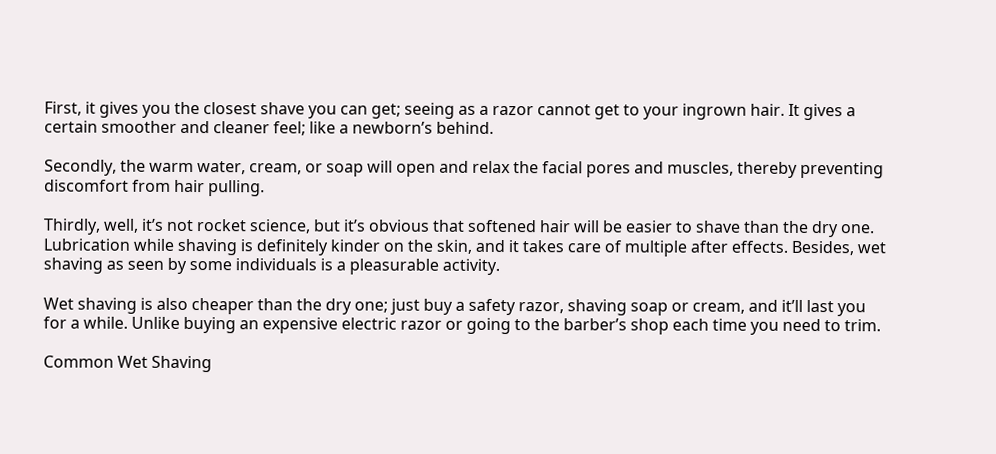First, it gives you the closest shave you can get; seeing as a razor cannot get to your ingrown hair. It gives a certain smoother and cleaner feel; like a newborn’s behind.

Secondly, the warm water, cream, or soap will open and relax the facial pores and muscles, thereby preventing discomfort from hair pulling.

Thirdly, well, it’s not rocket science, but it’s obvious that softened hair will be easier to shave than the dry one. Lubrication while shaving is definitely kinder on the skin, and it takes care of multiple after effects. Besides, wet shaving as seen by some individuals is a pleasurable activity.

Wet shaving is also cheaper than the dry one; just buy a safety razor, shaving soap or cream, and it’ll last you for a while. Unlike buying an expensive electric razor or going to the barber’s shop each time you need to trim.

Common Wet Shaving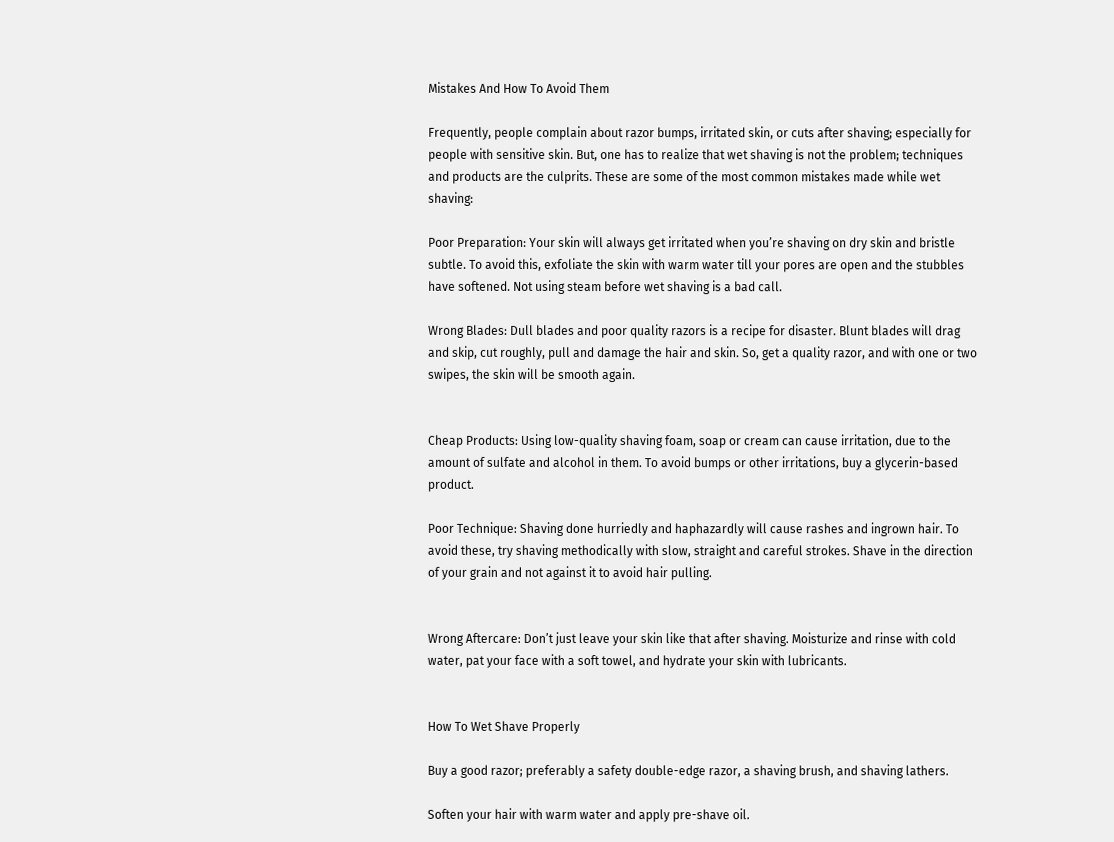Mistakes And How To Avoid Them

Frequently, people complain about razor bumps, irritated skin, or cuts after shaving; especially for people with sensitive skin. But, one has to realize that wet shaving is not the problem; techniques and products are the culprits. These are some of the most common mistakes made while wet shaving:

Poor Preparation: Your skin will always get irritated when you’re shaving on dry skin and bristle subtle. To avoid this, exfoliate the skin with warm water till your pores are open and the stubbles have softened. Not using steam before wet shaving is a bad call.

Wrong Blades: Dull blades and poor quality razors is a recipe for disaster. Blunt blades will drag and skip, cut roughly, pull and damage the hair and skin. So, get a quality razor, and with one or two swipes, the skin will be smooth again.


Cheap Products: Using low-quality shaving foam, soap or cream can cause irritation, due to the amount of sulfate and alcohol in them. To avoid bumps or other irritations, buy a glycerin-based product.

Poor Technique: Shaving done hurriedly and haphazardly will cause rashes and ingrown hair. To avoid these, try shaving methodically with slow, straight and careful strokes. Shave in the direction of your grain and not against it to avoid hair pulling.


Wrong Aftercare: Don’t just leave your skin like that after shaving. Moisturize and rinse with cold water, pat your face with a soft towel, and hydrate your skin with lubricants.


How To Wet Shave Properly

Buy a good razor; preferably a safety double-edge razor, a shaving brush, and shaving lathers.

Soften your hair with warm water and apply pre-shave oil.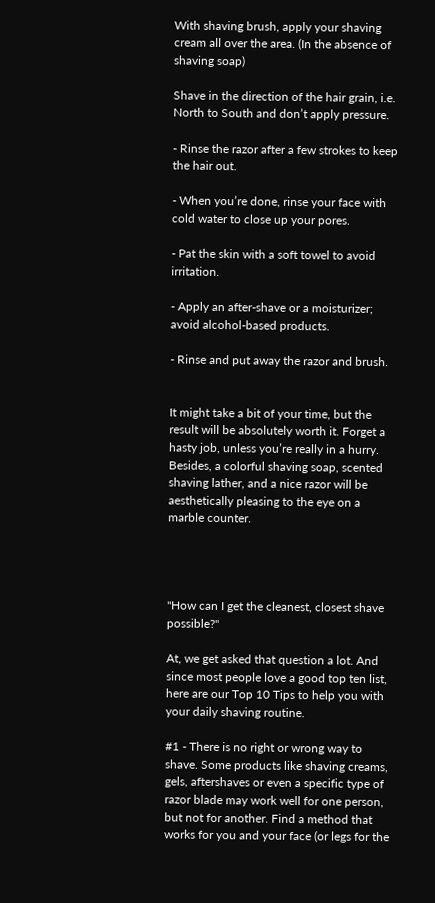With shaving brush, apply your shaving cream all over the area. (In the absence of shaving soap)

Shave in the direction of the hair grain, i.e. North to South and don’t apply pressure.

- Rinse the razor after a few strokes to keep the hair out.

- When you’re done, rinse your face with cold water to close up your pores.

- Pat the skin with a soft towel to avoid irritation.

- Apply an after-shave or a moisturizer; avoid alcohol-based products.

- Rinse and put away the razor and brush.


It might take a bit of your time, but the result will be absolutely worth it. Forget a hasty job, unless you’re really in a hurry. Besides, a colorful shaving soap, scented shaving lather, and a nice razor will be aesthetically pleasing to the eye on a marble counter.




"How can I get the cleanest, closest shave possible?"

At, we get asked that question a lot. And since most people love a good top ten list, here are our Top 10 Tips to help you with your daily shaving routine.

#1 - There is no right or wrong way to shave. Some products like shaving creams, gels, aftershaves or even a specific type of razor blade may work well for one person, but not for another. Find a method that works for you and your face (or legs for the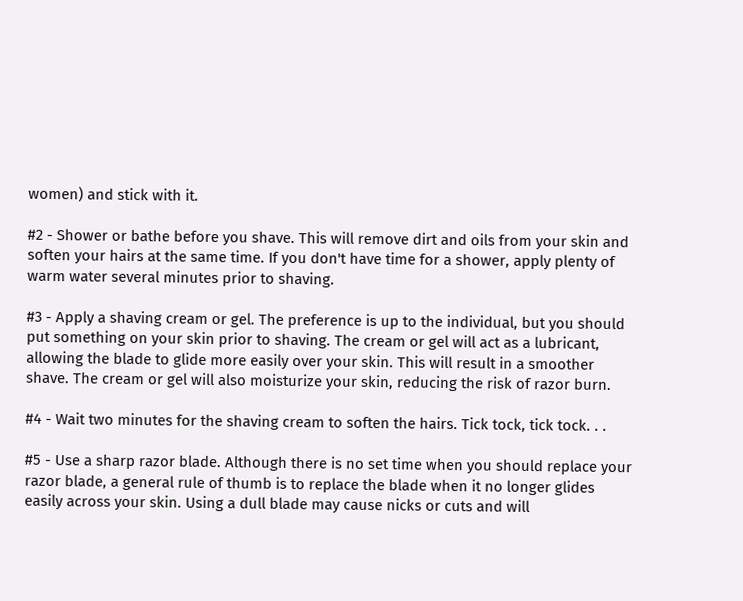women) and stick with it.

#2 - Shower or bathe before you shave. This will remove dirt and oils from your skin and soften your hairs at the same time. If you don't have time for a shower, apply plenty of warm water several minutes prior to shaving.

#3 - Apply a shaving cream or gel. The preference is up to the individual, but you should put something on your skin prior to shaving. The cream or gel will act as a lubricant, allowing the blade to glide more easily over your skin. This will result in a smoother shave. The cream or gel will also moisturize your skin, reducing the risk of razor burn.

#4 - Wait two minutes for the shaving cream to soften the hairs. Tick tock, tick tock. . .

#5 - Use a sharp razor blade. Although there is no set time when you should replace your razor blade, a general rule of thumb is to replace the blade when it no longer glides easily across your skin. Using a dull blade may cause nicks or cuts and will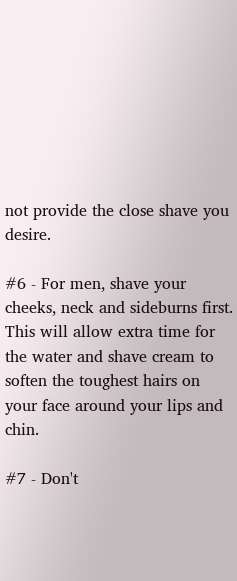not provide the close shave you desire.

#6 - For men, shave your cheeks, neck and sideburns first. This will allow extra time for the water and shave cream to soften the toughest hairs on your face around your lips and chin.

#7 - Don't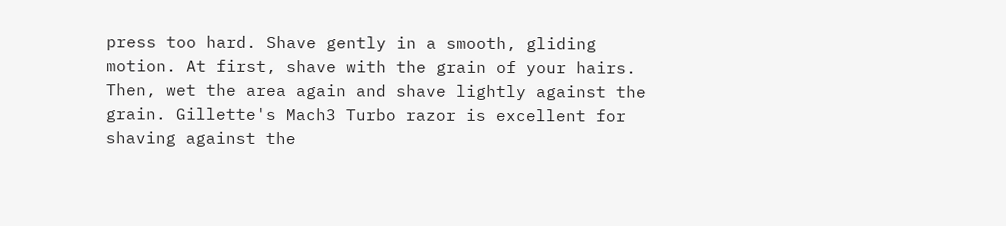press too hard. Shave gently in a smooth, gliding motion. At first, shave with the grain of your hairs. Then, wet the area again and shave lightly against the grain. Gillette's Mach3 Turbo razor is excellent for shaving against the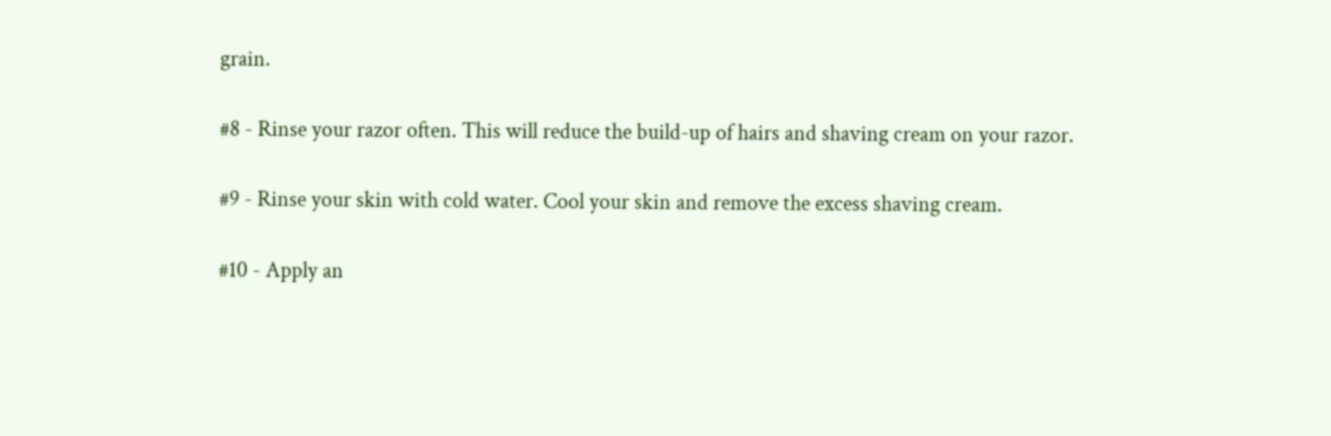grain.

#8 - Rinse your razor often. This will reduce the build-up of hairs and shaving cream on your razor.

#9 - Rinse your skin with cold water. Cool your skin and remove the excess shaving cream.

#10 - Apply an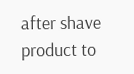after shave product to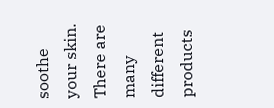soothe your skin. There are many different products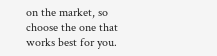on the market, so choose the one that works best for you.